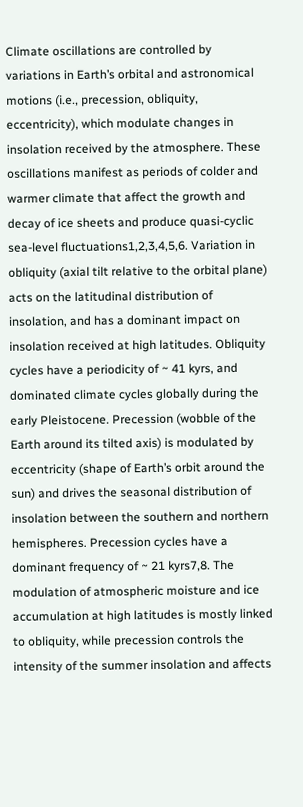Climate oscillations are controlled by variations in Earth’s orbital and astronomical motions (i.e., precession, obliquity, eccentricity), which modulate changes in insolation received by the atmosphere. These oscillations manifest as periods of colder and warmer climate that affect the growth and decay of ice sheets and produce quasi-cyclic sea-level fluctuations1,2,3,4,5,6. Variation in obliquity (axial tilt relative to the orbital plane) acts on the latitudinal distribution of insolation, and has a dominant impact on insolation received at high latitudes. Obliquity cycles have a periodicity of ~ 41 kyrs, and dominated climate cycles globally during the early Pleistocene. Precession (wobble of the Earth around its tilted axis) is modulated by eccentricity (shape of Earth’s orbit around the sun) and drives the seasonal distribution of insolation between the southern and northern hemispheres. Precession cycles have a dominant frequency of ~ 21 kyrs7,8. The modulation of atmospheric moisture and ice accumulation at high latitudes is mostly linked to obliquity, while precession controls the intensity of the summer insolation and affects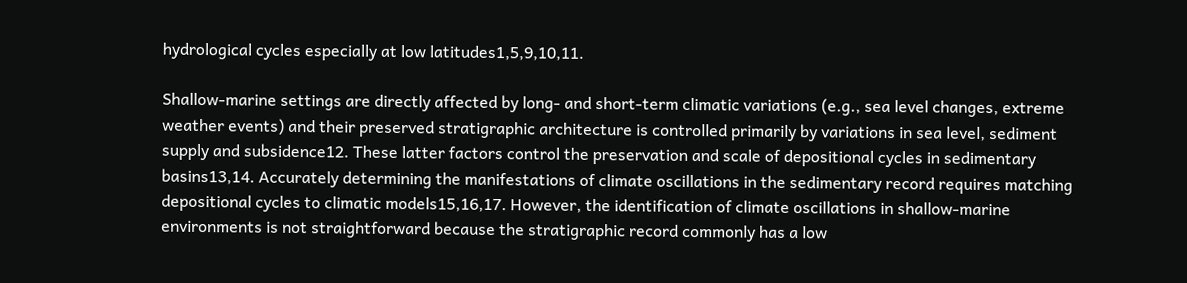hydrological cycles especially at low latitudes1,5,9,10,11.

Shallow-marine settings are directly affected by long- and short-term climatic variations (e.g., sea level changes, extreme weather events) and their preserved stratigraphic architecture is controlled primarily by variations in sea level, sediment supply and subsidence12. These latter factors control the preservation and scale of depositional cycles in sedimentary basins13,14. Accurately determining the manifestations of climate oscillations in the sedimentary record requires matching depositional cycles to climatic models15,16,17. However, the identification of climate oscillations in shallow-marine environments is not straightforward because the stratigraphic record commonly has a low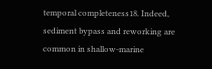temporal completeness18. Indeed, sediment bypass and reworking are common in shallow-marine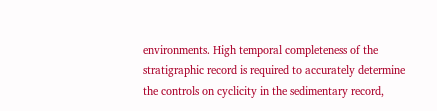environments. High temporal completeness of the stratigraphic record is required to accurately determine the controls on cyclicity in the sedimentary record,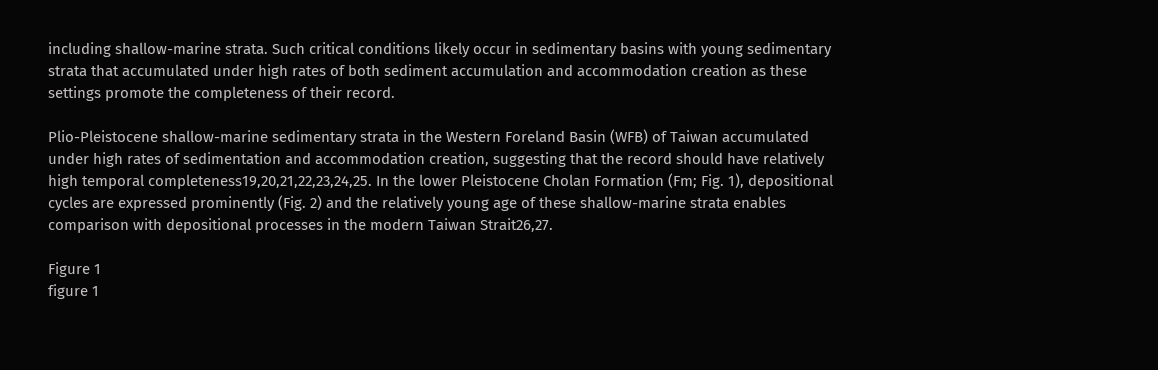including shallow-marine strata. Such critical conditions likely occur in sedimentary basins with young sedimentary strata that accumulated under high rates of both sediment accumulation and accommodation creation as these settings promote the completeness of their record.

Plio-Pleistocene shallow-marine sedimentary strata in the Western Foreland Basin (WFB) of Taiwan accumulated under high rates of sedimentation and accommodation creation, suggesting that the record should have relatively high temporal completeness19,20,21,22,23,24,25. In the lower Pleistocene Cholan Formation (Fm; Fig. 1), depositional cycles are expressed prominently (Fig. 2) and the relatively young age of these shallow-marine strata enables comparison with depositional processes in the modern Taiwan Strait26,27.

Figure 1
figure 1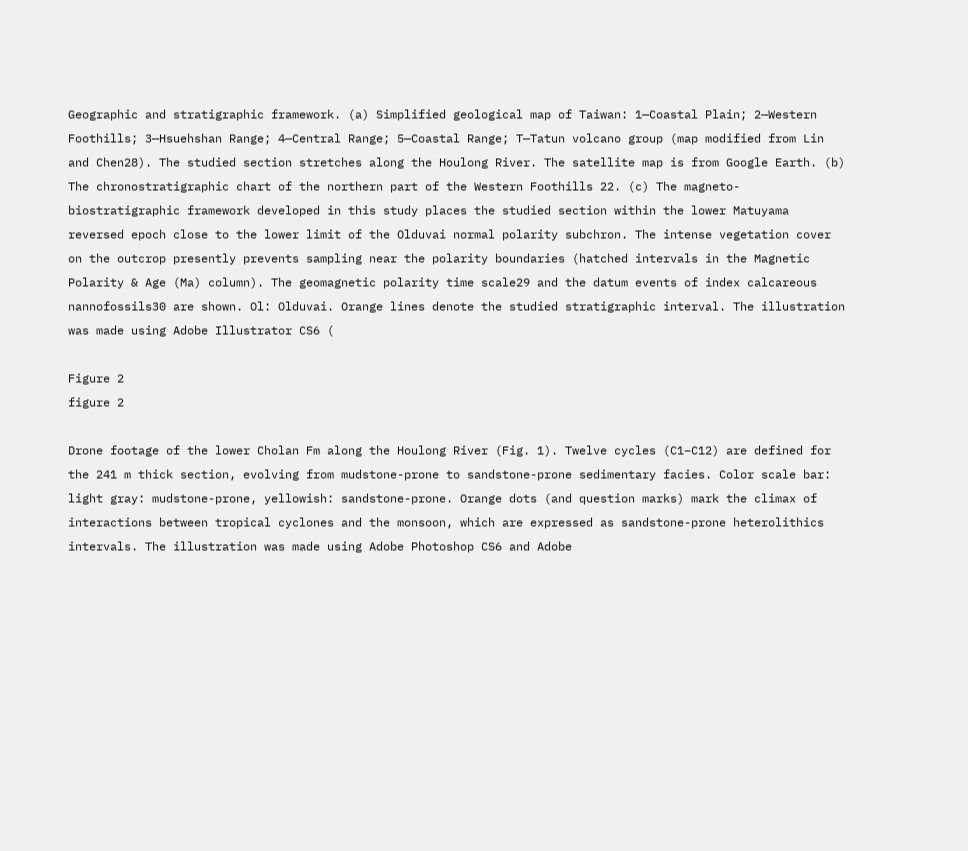Geographic and stratigraphic framework. (a) Simplified geological map of Taiwan: 1—Coastal Plain; 2—Western Foothills; 3—Hsuehshan Range; 4—Central Range; 5—Coastal Range; T—Tatun volcano group (map modified from Lin and Chen28). The studied section stretches along the Houlong River. The satellite map is from Google Earth. (b) The chronostratigraphic chart of the northern part of the Western Foothills 22. (c) The magneto-biostratigraphic framework developed in this study places the studied section within the lower Matuyama reversed epoch close to the lower limit of the Olduvai normal polarity subchron. The intense vegetation cover on the outcrop presently prevents sampling near the polarity boundaries (hatched intervals in the Magnetic Polarity & Age (Ma) column). The geomagnetic polarity time scale29 and the datum events of index calcareous nannofossils30 are shown. Ol: Olduvai. Orange lines denote the studied stratigraphic interval. The illustration was made using Adobe Illustrator CS6 (

Figure 2
figure 2

Drone footage of the lower Cholan Fm along the Houlong River (Fig. 1). Twelve cycles (C1–C12) are defined for the 241 m thick section, evolving from mudstone-prone to sandstone-prone sedimentary facies. Color scale bar: light gray: mudstone-prone, yellowish: sandstone-prone. Orange dots (and question marks) mark the climax of interactions between tropical cyclones and the monsoon, which are expressed as sandstone-prone heterolithics intervals. The illustration was made using Adobe Photoshop CS6 and Adobe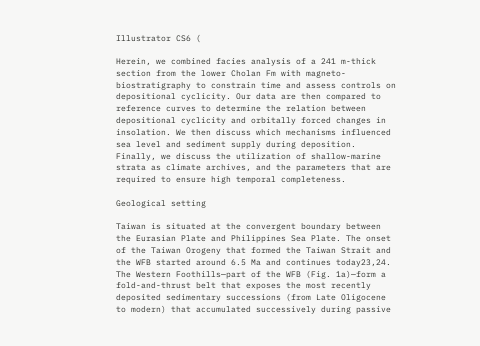Illustrator CS6 (

Herein, we combined facies analysis of a 241 m-thick section from the lower Cholan Fm with magneto-biostratigraphy to constrain time and assess controls on depositional cyclicity. Our data are then compared to reference curves to determine the relation between depositional cyclicity and orbitally forced changes in insolation. We then discuss which mechanisms influenced sea level and sediment supply during deposition. Finally, we discuss the utilization of shallow-marine strata as climate archives, and the parameters that are required to ensure high temporal completeness.

Geological setting

Taiwan is situated at the convergent boundary between the Eurasian Plate and Philippines Sea Plate. The onset of the Taiwan Orogeny that formed the Taiwan Strait and the WFB started around 6.5 Ma and continues today23,24. The Western Foothills—part of the WFB (Fig. 1a)—form a fold-and-thrust belt that exposes the most recently deposited sedimentary successions (from Late Oligocene to modern) that accumulated successively during passive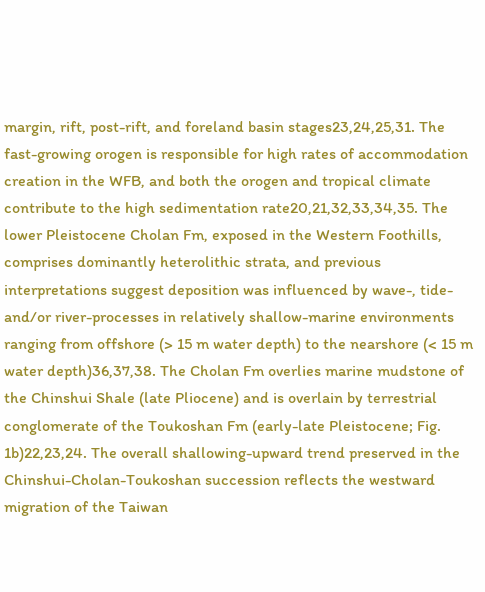margin, rift, post-rift, and foreland basin stages23,24,25,31. The fast-growing orogen is responsible for high rates of accommodation creation in the WFB, and both the orogen and tropical climate contribute to the high sedimentation rate20,21,32,33,34,35. The lower Pleistocene Cholan Fm, exposed in the Western Foothills, comprises dominantly heterolithic strata, and previous interpretations suggest deposition was influenced by wave-, tide- and/or river-processes in relatively shallow-marine environments ranging from offshore (> 15 m water depth) to the nearshore (< 15 m water depth)36,37,38. The Cholan Fm overlies marine mudstone of the Chinshui Shale (late Pliocene) and is overlain by terrestrial conglomerate of the Toukoshan Fm (early-late Pleistocene; Fig. 1b)22,23,24. The overall shallowing-upward trend preserved in the Chinshui-Cholan-Toukoshan succession reflects the westward migration of the Taiwan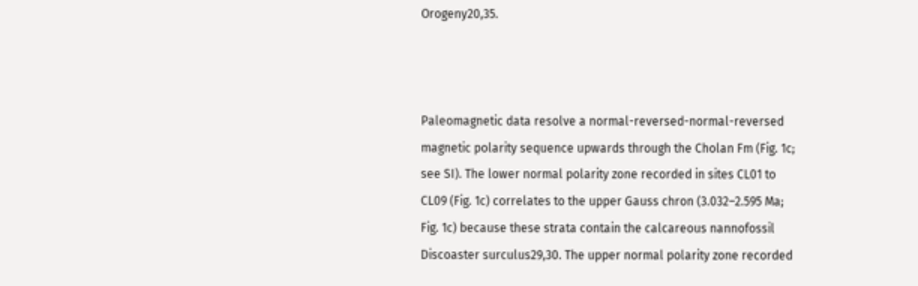Orogeny20,35.



Paleomagnetic data resolve a normal-reversed-normal-reversed magnetic polarity sequence upwards through the Cholan Fm (Fig. 1c; see SI). The lower normal polarity zone recorded in sites CL01 to CL09 (Fig. 1c) correlates to the upper Gauss chron (3.032–2.595 Ma; Fig. 1c) because these strata contain the calcareous nannofossil Discoaster surculus29,30. The upper normal polarity zone recorded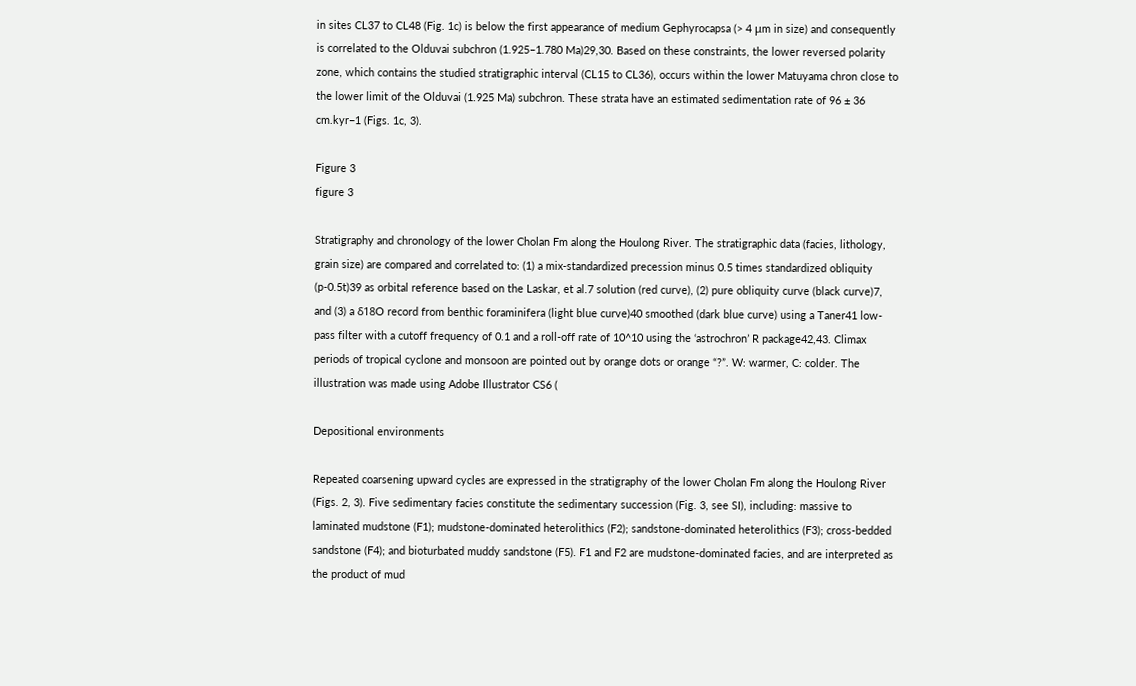in sites CL37 to CL48 (Fig. 1c) is below the first appearance of medium Gephyrocapsa (> 4 μm in size) and consequently is correlated to the Olduvai subchron (1.925–1.780 Ma)29,30. Based on these constraints, the lower reversed polarity zone, which contains the studied stratigraphic interval (CL15 to CL36), occurs within the lower Matuyama chron close to the lower limit of the Olduvai (1.925 Ma) subchron. These strata have an estimated sedimentation rate of 96 ± 36 cm.kyr−1 (Figs. 1c, 3).

Figure 3
figure 3

Stratigraphy and chronology of the lower Cholan Fm along the Houlong River. The stratigraphic data (facies, lithology, grain size) are compared and correlated to: (1) a mix-standardized precession minus 0.5 times standardized obliquity (p-0.5t)39 as orbital reference based on the Laskar, et al.7 solution (red curve), (2) pure obliquity curve (black curve)7, and (3) a δ18O record from benthic foraminifera (light blue curve)40 smoothed (dark blue curve) using a Taner41 low-pass filter with a cutoff frequency of 0.1 and a roll-off rate of 10^10 using the ‘astrochron’ R package42,43. Climax periods of tropical cyclone and monsoon are pointed out by orange dots or orange “?”. W: warmer, C: colder. The illustration was made using Adobe Illustrator CS6 (

Depositional environments

Repeated coarsening upward cycles are expressed in the stratigraphy of the lower Cholan Fm along the Houlong River (Figs. 2, 3). Five sedimentary facies constitute the sedimentary succession (Fig. 3, see SI), including: massive to laminated mudstone (F1); mudstone-dominated heterolithics (F2); sandstone-dominated heterolithics (F3); cross-bedded sandstone (F4); and bioturbated muddy sandstone (F5). F1 and F2 are mudstone-dominated facies, and are interpreted as the product of mud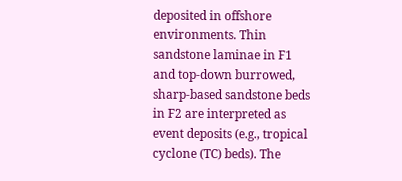deposited in offshore environments. Thin sandstone laminae in F1 and top-down burrowed, sharp-based sandstone beds in F2 are interpreted as event deposits (e.g., tropical cyclone (TC) beds). The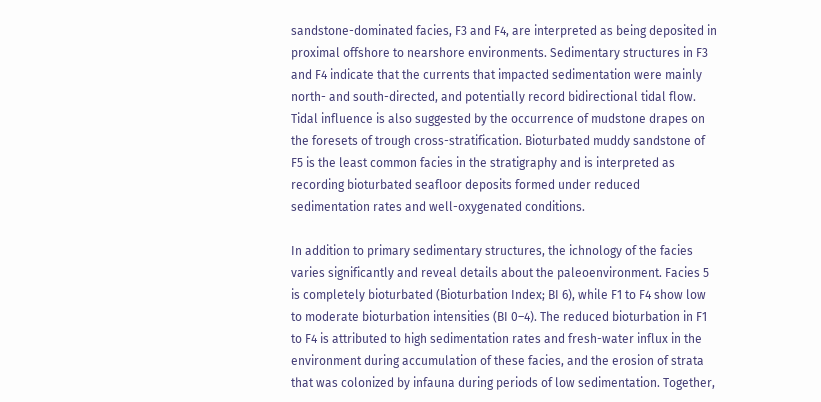sandstone-dominated facies, F3 and F4, are interpreted as being deposited in proximal offshore to nearshore environments. Sedimentary structures in F3 and F4 indicate that the currents that impacted sedimentation were mainly north- and south-directed, and potentially record bidirectional tidal flow. Tidal influence is also suggested by the occurrence of mudstone drapes on the foresets of trough cross-stratification. Bioturbated muddy sandstone of F5 is the least common facies in the stratigraphy and is interpreted as recording bioturbated seafloor deposits formed under reduced sedimentation rates and well-oxygenated conditions.

In addition to primary sedimentary structures, the ichnology of the facies varies significantly and reveal details about the paleoenvironment. Facies 5 is completely bioturbated (Bioturbation Index; BI 6), while F1 to F4 show low to moderate bioturbation intensities (BI 0–4). The reduced bioturbation in F1 to F4 is attributed to high sedimentation rates and fresh-water influx in the environment during accumulation of these facies, and the erosion of strata that was colonized by infauna during periods of low sedimentation. Together,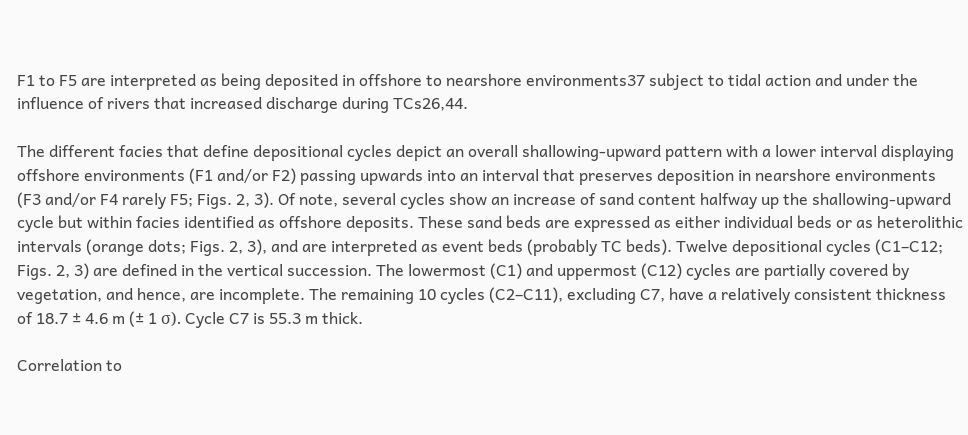F1 to F5 are interpreted as being deposited in offshore to nearshore environments37 subject to tidal action and under the influence of rivers that increased discharge during TCs26,44.

The different facies that define depositional cycles depict an overall shallowing-upward pattern with a lower interval displaying offshore environments (F1 and/or F2) passing upwards into an interval that preserves deposition in nearshore environments (F3 and/or F4 rarely F5; Figs. 2, 3). Of note, several cycles show an increase of sand content halfway up the shallowing-upward cycle but within facies identified as offshore deposits. These sand beds are expressed as either individual beds or as heterolithic intervals (orange dots; Figs. 2, 3), and are interpreted as event beds (probably TC beds). Twelve depositional cycles (C1–C12; Figs. 2, 3) are defined in the vertical succession. The lowermost (C1) and uppermost (C12) cycles are partially covered by vegetation, and hence, are incomplete. The remaining 10 cycles (C2–C11), excluding C7, have a relatively consistent thickness of 18.7 ± 4.6 m (± 1 σ). Cycle C7 is 55.3 m thick.

Correlation to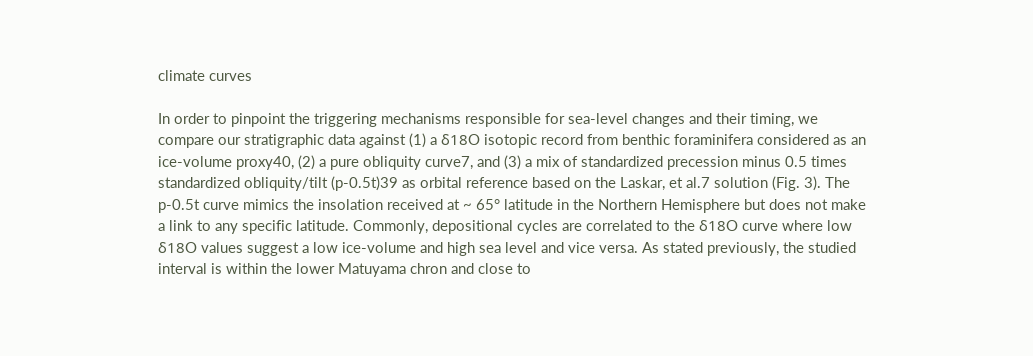climate curves

In order to pinpoint the triggering mechanisms responsible for sea-level changes and their timing, we compare our stratigraphic data against (1) a δ18O isotopic record from benthic foraminifera considered as an ice-volume proxy40, (2) a pure obliquity curve7, and (3) a mix of standardized precession minus 0.5 times standardized obliquity/tilt (p-0.5t)39 as orbital reference based on the Laskar, et al.7 solution (Fig. 3). The p-0.5t curve mimics the insolation received at ~ 65° latitude in the Northern Hemisphere but does not make a link to any specific latitude. Commonly, depositional cycles are correlated to the δ18O curve where low δ18O values suggest a low ice-volume and high sea level and vice versa. As stated previously, the studied interval is within the lower Matuyama chron and close to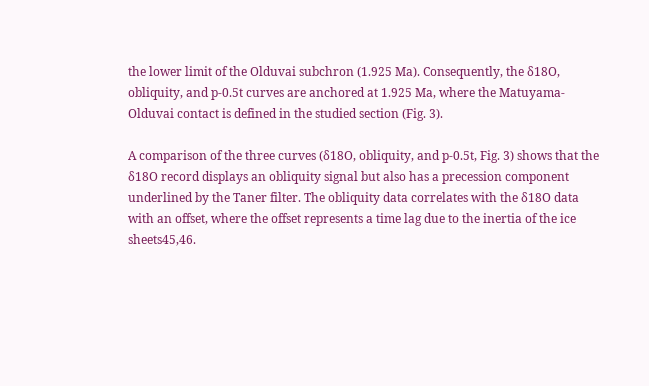the lower limit of the Olduvai subchron (1.925 Ma). Consequently, the δ18O, obliquity, and p-0.5t curves are anchored at 1.925 Ma, where the Matuyama-Olduvai contact is defined in the studied section (Fig. 3).

A comparison of the three curves (δ18O, obliquity, and p-0.5t, Fig. 3) shows that the δ18O record displays an obliquity signal but also has a precession component underlined by the Taner filter. The obliquity data correlates with the δ18O data with an offset, where the offset represents a time lag due to the inertia of the ice sheets45,46.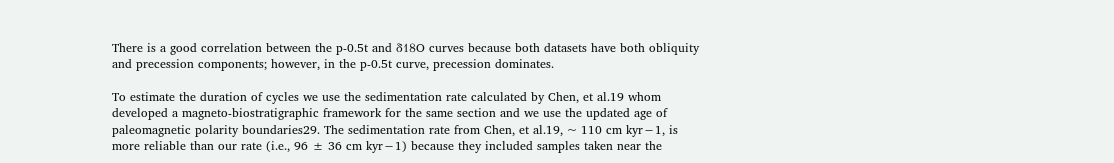There is a good correlation between the p-0.5t and δ18O curves because both datasets have both obliquity and precession components; however, in the p-0.5t curve, precession dominates.

To estimate the duration of cycles we use the sedimentation rate calculated by Chen, et al.19 whom developed a magneto-biostratigraphic framework for the same section and we use the updated age of paleomagnetic polarity boundaries29. The sedimentation rate from Chen, et al.19, ~ 110 cm kyr−1, is more reliable than our rate (i.e., 96 ± 36 cm kyr−1) because they included samples taken near the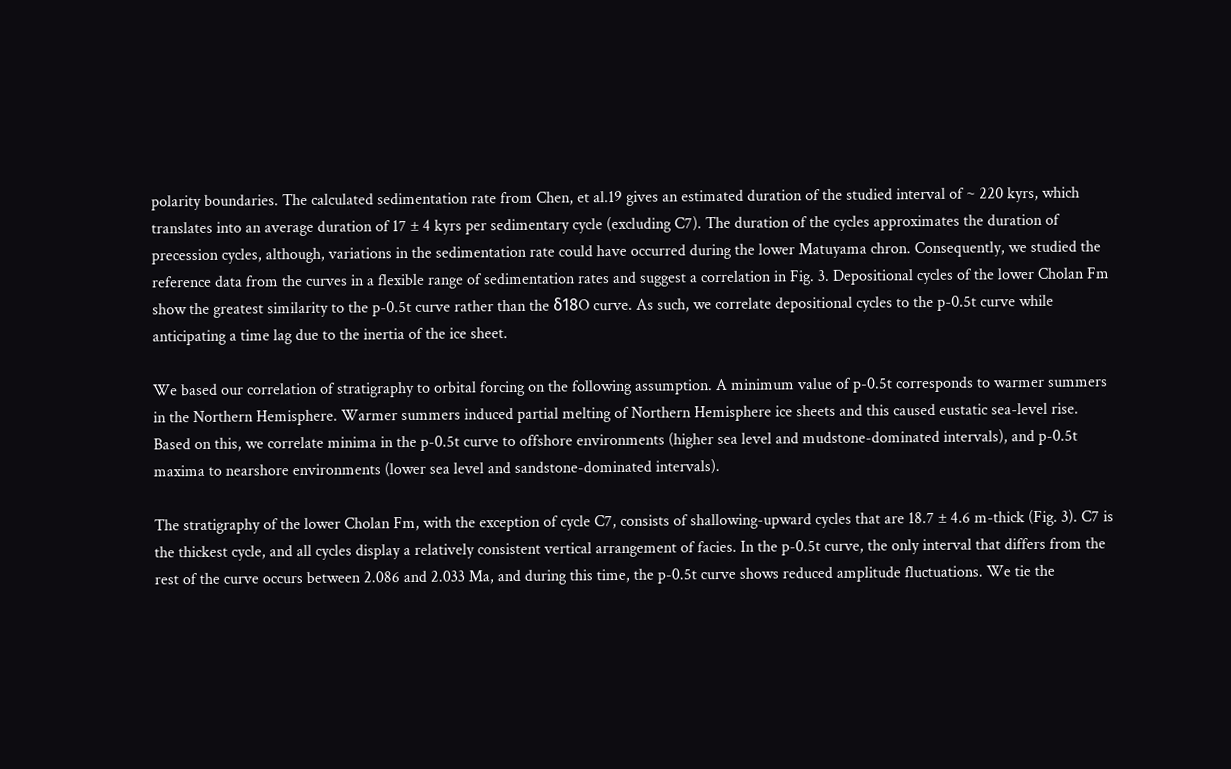polarity boundaries. The calculated sedimentation rate from Chen, et al.19 gives an estimated duration of the studied interval of ~ 220 kyrs, which translates into an average duration of 17 ± 4 kyrs per sedimentary cycle (excluding C7). The duration of the cycles approximates the duration of precession cycles, although, variations in the sedimentation rate could have occurred during the lower Matuyama chron. Consequently, we studied the reference data from the curves in a flexible range of sedimentation rates and suggest a correlation in Fig. 3. Depositional cycles of the lower Cholan Fm show the greatest similarity to the p-0.5t curve rather than the δ18O curve. As such, we correlate depositional cycles to the p-0.5t curve while anticipating a time lag due to the inertia of the ice sheet.

We based our correlation of stratigraphy to orbital forcing on the following assumption. A minimum value of p-0.5t corresponds to warmer summers in the Northern Hemisphere. Warmer summers induced partial melting of Northern Hemisphere ice sheets and this caused eustatic sea-level rise. Based on this, we correlate minima in the p-0.5t curve to offshore environments (higher sea level and mudstone-dominated intervals), and p-0.5t maxima to nearshore environments (lower sea level and sandstone-dominated intervals).

The stratigraphy of the lower Cholan Fm, with the exception of cycle C7, consists of shallowing-upward cycles that are 18.7 ± 4.6 m-thick (Fig. 3). C7 is the thickest cycle, and all cycles display a relatively consistent vertical arrangement of facies. In the p-0.5t curve, the only interval that differs from the rest of the curve occurs between 2.086 and 2.033 Ma, and during this time, the p-0.5t curve shows reduced amplitude fluctuations. We tie the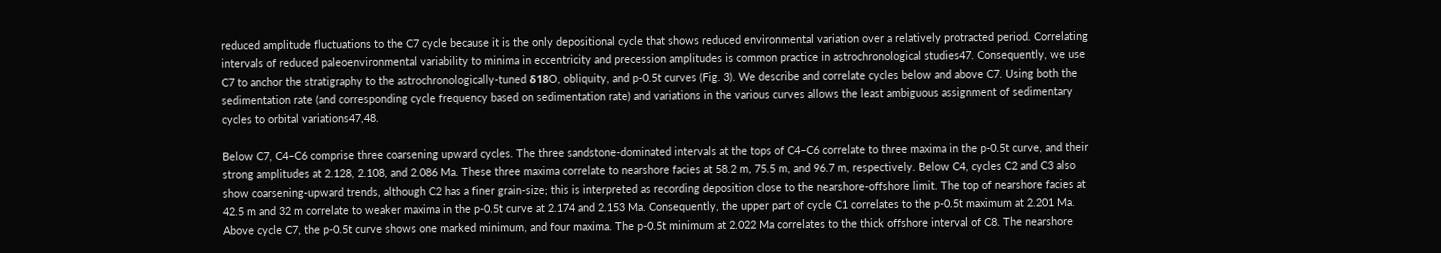reduced amplitude fluctuations to the C7 cycle because it is the only depositional cycle that shows reduced environmental variation over a relatively protracted period. Correlating intervals of reduced paleoenvironmental variability to minima in eccentricity and precession amplitudes is common practice in astrochronological studies47. Consequently, we use C7 to anchor the stratigraphy to the astrochronologically-tuned δ18O, obliquity, and p-0.5t curves (Fig. 3). We describe and correlate cycles below and above C7. Using both the sedimentation rate (and corresponding cycle frequency based on sedimentation rate) and variations in the various curves allows the least ambiguous assignment of sedimentary cycles to orbital variations47,48.

Below C7, C4–C6 comprise three coarsening upward cycles. The three sandstone-dominated intervals at the tops of C4–C6 correlate to three maxima in the p-0.5t curve, and their strong amplitudes at 2.128, 2.108, and 2.086 Ma. These three maxima correlate to nearshore facies at 58.2 m, 75.5 m, and 96.7 m, respectively. Below C4, cycles C2 and C3 also show coarsening-upward trends, although C2 has a finer grain-size; this is interpreted as recording deposition close to the nearshore-offshore limit. The top of nearshore facies at 42.5 m and 32 m correlate to weaker maxima in the p-0.5t curve at 2.174 and 2.153 Ma. Consequently, the upper part of cycle C1 correlates to the p-0.5t maximum at 2.201 Ma. Above cycle C7, the p-0.5t curve shows one marked minimum, and four maxima. The p-0.5t minimum at 2.022 Ma correlates to the thick offshore interval of C8. The nearshore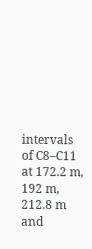intervals of C8–C11 at 172.2 m, 192 m, 212.8 m and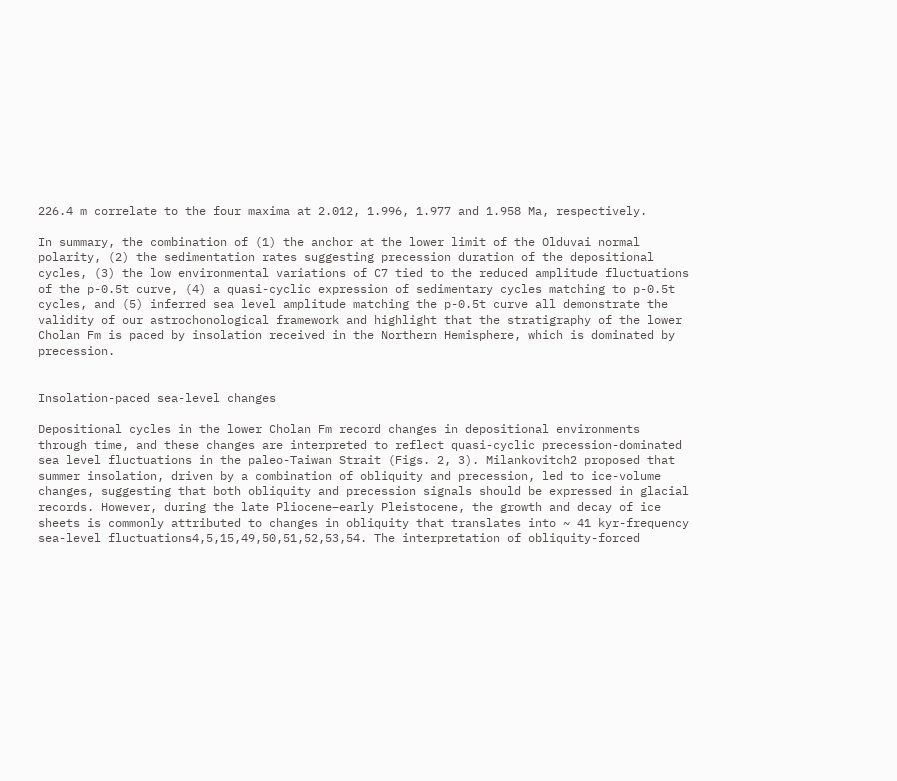226.4 m correlate to the four maxima at 2.012, 1.996, 1.977 and 1.958 Ma, respectively.

In summary, the combination of (1) the anchor at the lower limit of the Olduvai normal polarity, (2) the sedimentation rates suggesting precession duration of the depositional cycles, (3) the low environmental variations of C7 tied to the reduced amplitude fluctuations of the p-0.5t curve, (4) a quasi-cyclic expression of sedimentary cycles matching to p-0.5t cycles, and (5) inferred sea level amplitude matching the p-0.5t curve all demonstrate the validity of our astrochonological framework and highlight that the stratigraphy of the lower Cholan Fm is paced by insolation received in the Northern Hemisphere, which is dominated by precession.


Insolation-paced sea-level changes

Depositional cycles in the lower Cholan Fm record changes in depositional environments through time, and these changes are interpreted to reflect quasi-cyclic precession-dominated sea level fluctuations in the paleo-Taiwan Strait (Figs. 2, 3). Milankovitch2 proposed that summer insolation, driven by a combination of obliquity and precession, led to ice-volume changes, suggesting that both obliquity and precession signals should be expressed in glacial records. However, during the late Pliocene–early Pleistocene, the growth and decay of ice sheets is commonly attributed to changes in obliquity that translates into ~ 41 kyr-frequency sea-level fluctuations4,5,15,49,50,51,52,53,54. The interpretation of obliquity-forced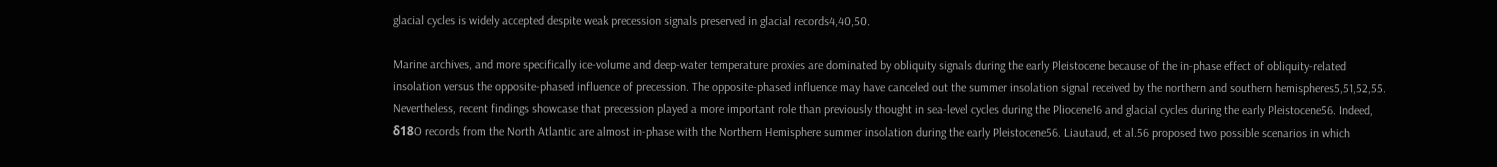glacial cycles is widely accepted despite weak precession signals preserved in glacial records4,40,50.

Marine archives, and more specifically ice-volume and deep-water temperature proxies are dominated by obliquity signals during the early Pleistocene because of the in-phase effect of obliquity-related insolation versus the opposite-phased influence of precession. The opposite-phased influence may have canceled out the summer insolation signal received by the northern and southern hemispheres5,51,52,55. Nevertheless, recent findings showcase that precession played a more important role than previously thought in sea-level cycles during the Pliocene16 and glacial cycles during the early Pleistocene56. Indeed, δ18O records from the North Atlantic are almost in-phase with the Northern Hemisphere summer insolation during the early Pleistocene56. Liautaud, et al.56 proposed two possible scenarios in which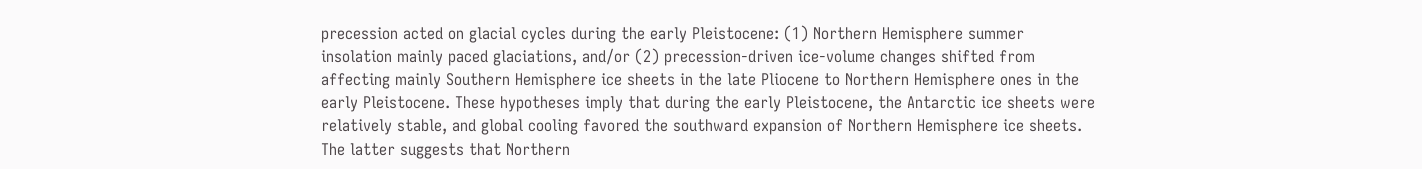precession acted on glacial cycles during the early Pleistocene: (1) Northern Hemisphere summer insolation mainly paced glaciations, and/or (2) precession-driven ice-volume changes shifted from affecting mainly Southern Hemisphere ice sheets in the late Pliocene to Northern Hemisphere ones in the early Pleistocene. These hypotheses imply that during the early Pleistocene, the Antarctic ice sheets were relatively stable, and global cooling favored the southward expansion of Northern Hemisphere ice sheets. The latter suggests that Northern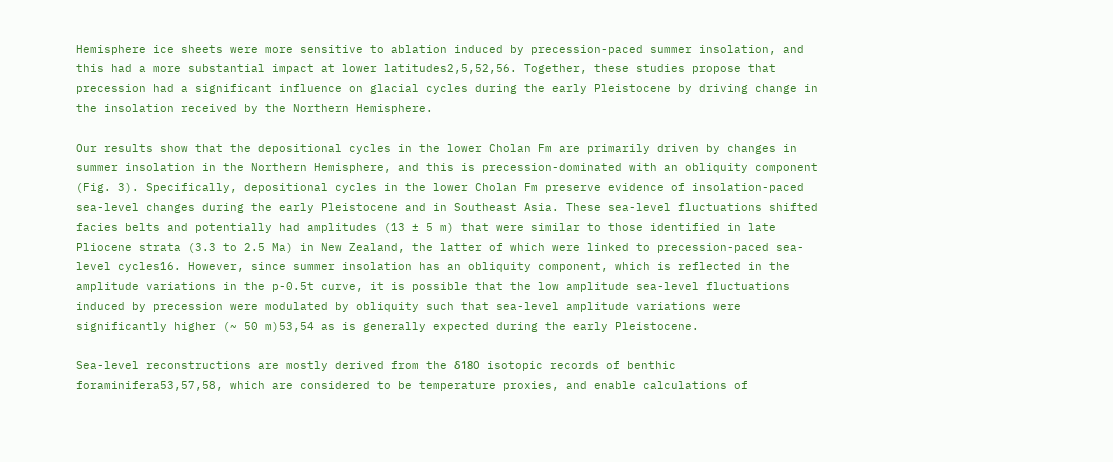Hemisphere ice sheets were more sensitive to ablation induced by precession-paced summer insolation, and this had a more substantial impact at lower latitudes2,5,52,56. Together, these studies propose that precession had a significant influence on glacial cycles during the early Pleistocene by driving change in the insolation received by the Northern Hemisphere.

Our results show that the depositional cycles in the lower Cholan Fm are primarily driven by changes in summer insolation in the Northern Hemisphere, and this is precession-dominated with an obliquity component (Fig. 3). Specifically, depositional cycles in the lower Cholan Fm preserve evidence of insolation-paced sea-level changes during the early Pleistocene and in Southeast Asia. These sea-level fluctuations shifted facies belts and potentially had amplitudes (13 ± 5 m) that were similar to those identified in late Pliocene strata (3.3 to 2.5 Ma) in New Zealand, the latter of which were linked to precession-paced sea-level cycles16. However, since summer insolation has an obliquity component, which is reflected in the amplitude variations in the p-0.5t curve, it is possible that the low amplitude sea-level fluctuations induced by precession were modulated by obliquity such that sea-level amplitude variations were significantly higher (~ 50 m)53,54 as is generally expected during the early Pleistocene.

Sea-level reconstructions are mostly derived from the δ18O isotopic records of benthic foraminifera53,57,58, which are considered to be temperature proxies, and enable calculations of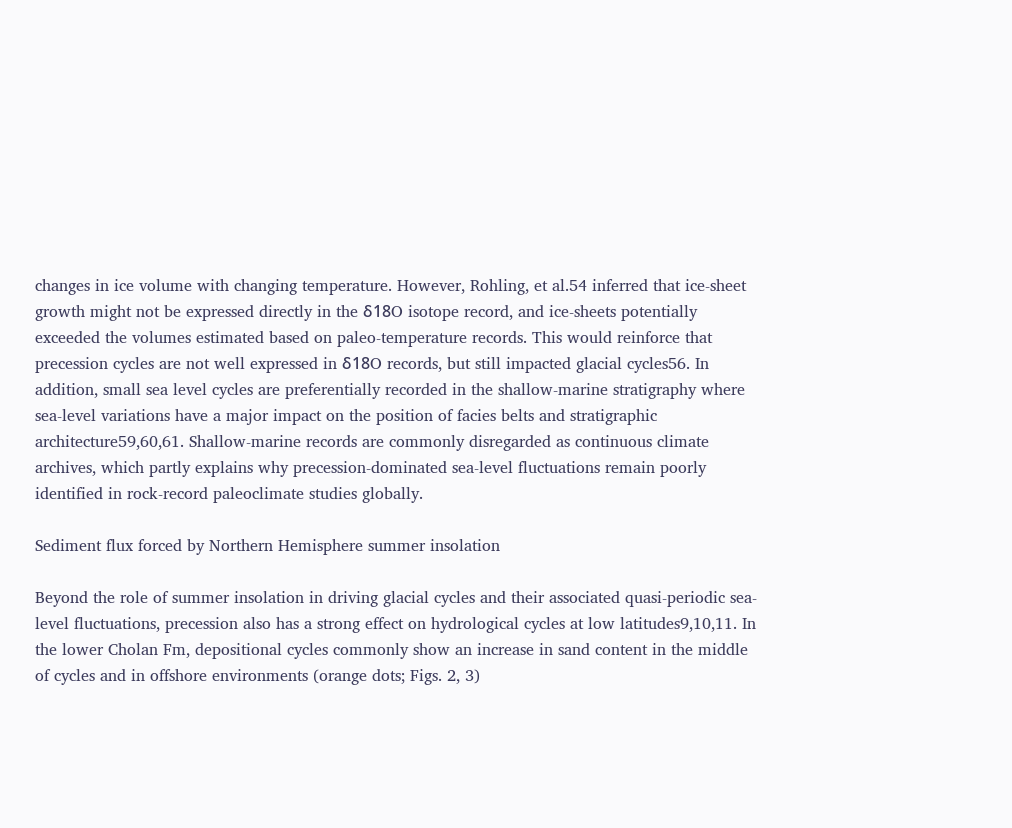changes in ice volume with changing temperature. However, Rohling, et al.54 inferred that ice-sheet growth might not be expressed directly in the δ18O isotope record, and ice-sheets potentially exceeded the volumes estimated based on paleo-temperature records. This would reinforce that precession cycles are not well expressed in δ18O records, but still impacted glacial cycles56. In addition, small sea level cycles are preferentially recorded in the shallow-marine stratigraphy where sea-level variations have a major impact on the position of facies belts and stratigraphic architecture59,60,61. Shallow-marine records are commonly disregarded as continuous climate archives, which partly explains why precession-dominated sea-level fluctuations remain poorly identified in rock-record paleoclimate studies globally.

Sediment flux forced by Northern Hemisphere summer insolation

Beyond the role of summer insolation in driving glacial cycles and their associated quasi-periodic sea-level fluctuations, precession also has a strong effect on hydrological cycles at low latitudes9,10,11. In the lower Cholan Fm, depositional cycles commonly show an increase in sand content in the middle of cycles and in offshore environments (orange dots; Figs. 2, 3)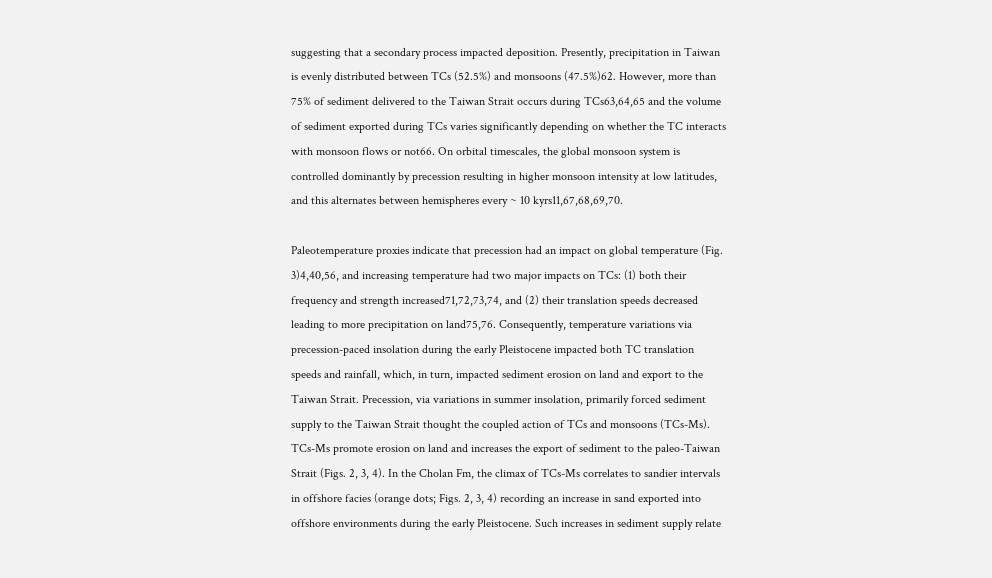suggesting that a secondary process impacted deposition. Presently, precipitation in Taiwan is evenly distributed between TCs (52.5%) and monsoons (47.5%)62. However, more than 75% of sediment delivered to the Taiwan Strait occurs during TCs63,64,65 and the volume of sediment exported during TCs varies significantly depending on whether the TC interacts with monsoon flows or not66. On orbital timescales, the global monsoon system is controlled dominantly by precession resulting in higher monsoon intensity at low latitudes, and this alternates between hemispheres every ~ 10 kyrs11,67,68,69,70.

Paleotemperature proxies indicate that precession had an impact on global temperature (Fig. 3)4,40,56, and increasing temperature had two major impacts on TCs: (1) both their frequency and strength increased71,72,73,74, and (2) their translation speeds decreased leading to more precipitation on land75,76. Consequently, temperature variations via precession-paced insolation during the early Pleistocene impacted both TC translation speeds and rainfall, which, in turn, impacted sediment erosion on land and export to the Taiwan Strait. Precession, via variations in summer insolation, primarily forced sediment supply to the Taiwan Strait thought the coupled action of TCs and monsoons (TCs-Ms). TCs-Ms promote erosion on land and increases the export of sediment to the paleo-Taiwan Strait (Figs. 2, 3, 4). In the Cholan Fm, the climax of TCs-Ms correlates to sandier intervals in offshore facies (orange dots; Figs. 2, 3, 4) recording an increase in sand exported into offshore environments during the early Pleistocene. Such increases in sediment supply relate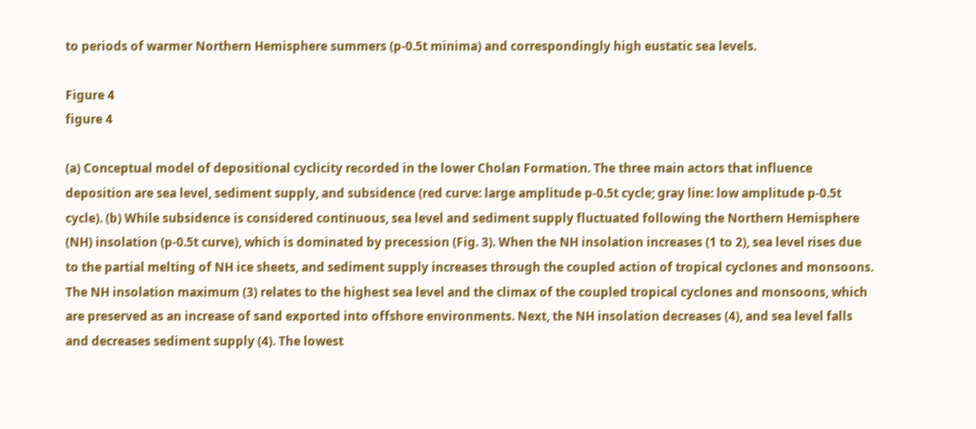to periods of warmer Northern Hemisphere summers (p-0.5t minima) and correspondingly high eustatic sea levels.

Figure 4
figure 4

(a) Conceptual model of depositional cyclicity recorded in the lower Cholan Formation. The three main actors that influence deposition are sea level, sediment supply, and subsidence (red curve: large amplitude p-0.5t cycle; gray line: low amplitude p-0.5t cycle). (b) While subsidence is considered continuous, sea level and sediment supply fluctuated following the Northern Hemisphere (NH) insolation (p-0.5t curve), which is dominated by precession (Fig. 3). When the NH insolation increases (1 to 2), sea level rises due to the partial melting of NH ice sheets, and sediment supply increases through the coupled action of tropical cyclones and monsoons. The NH insolation maximum (3) relates to the highest sea level and the climax of the coupled tropical cyclones and monsoons, which are preserved as an increase of sand exported into offshore environments. Next, the NH insolation decreases (4), and sea level falls and decreases sediment supply (4). The lowest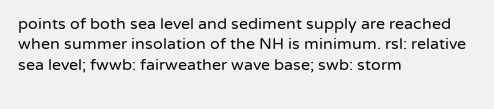points of both sea level and sediment supply are reached when summer insolation of the NH is minimum. rsl: relative sea level; fwwb: fairweather wave base; swb: storm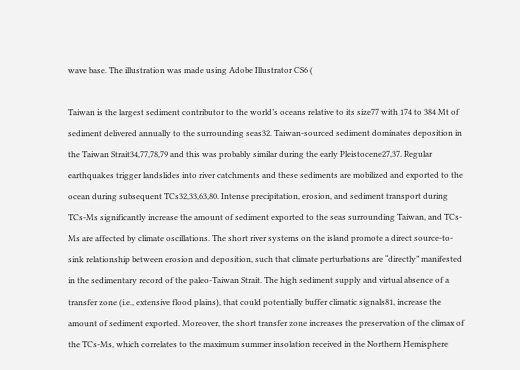wave base. The illustration was made using Adobe Illustrator CS6 (

Taiwan is the largest sediment contributor to the world’s oceans relative to its size77 with 174 to 384 Mt of sediment delivered annually to the surrounding seas32. Taiwan-sourced sediment dominates deposition in the Taiwan Strait34,77,78,79 and this was probably similar during the early Pleistocene27,37. Regular earthquakes trigger landslides into river catchments and these sediments are mobilized and exported to the ocean during subsequent TCs32,33,63,80. Intense precipitation, erosion, and sediment transport during TCs-Ms significantly increase the amount of sediment exported to the seas surrounding Taiwan, and TCs-Ms are affected by climate oscillations. The short river systems on the island promote a direct source-to-sink relationship between erosion and deposition, such that climate perturbations are “directly” manifested in the sedimentary record of the paleo-Taiwan Strait. The high sediment supply and virtual absence of a transfer zone (i.e., extensive flood plains), that could potentially buffer climatic signals81, increase the amount of sediment exported. Moreover, the short transfer zone increases the preservation of the climax of the TCs-Ms, which correlates to the maximum summer insolation received in the Northern Hemisphere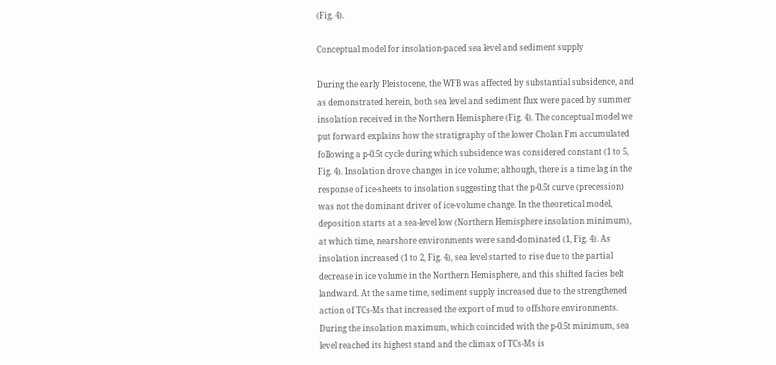(Fig. 4).

Conceptual model for insolation-paced sea level and sediment supply

During the early Pleistocene, the WFB was affected by substantial subsidence, and as demonstrated herein, both sea level and sediment flux were paced by summer insolation received in the Northern Hemisphere (Fig. 4). The conceptual model we put forward explains how the stratigraphy of the lower Cholan Fm accumulated following a p-0.5t cycle during which subsidence was considered constant (1 to 5, Fig. 4). Insolation drove changes in ice volume; although, there is a time lag in the response of ice-sheets to insolation suggesting that the p-0.5t curve (precession) was not the dominant driver of ice-volume change. In the theoretical model, deposition starts at a sea-level low (Northern Hemisphere insolation minimum), at which time, nearshore environments were sand-dominated (1, Fig. 4). As insolation increased (1 to 2, Fig. 4), sea level started to rise due to the partial decrease in ice volume in the Northern Hemisphere, and this shifted facies belt landward. At the same time, sediment supply increased due to the strengthened action of TCs-Ms that increased the export of mud to offshore environments. During the insolation maximum, which coincided with the p-0.5t minimum, sea level reached its highest stand and the climax of TCs-Ms is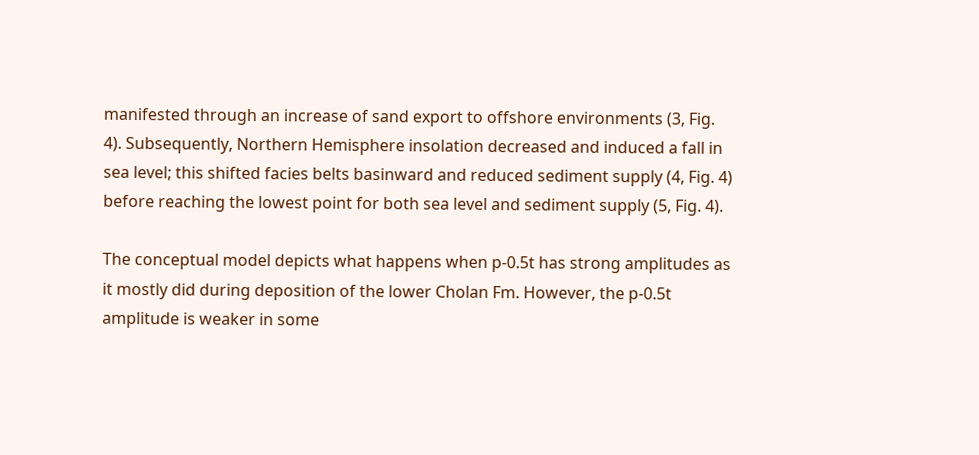manifested through an increase of sand export to offshore environments (3, Fig. 4). Subsequently, Northern Hemisphere insolation decreased and induced a fall in sea level; this shifted facies belts basinward and reduced sediment supply (4, Fig. 4) before reaching the lowest point for both sea level and sediment supply (5, Fig. 4).

The conceptual model depicts what happens when p-0.5t has strong amplitudes as it mostly did during deposition of the lower Cholan Fm. However, the p-0.5t amplitude is weaker in some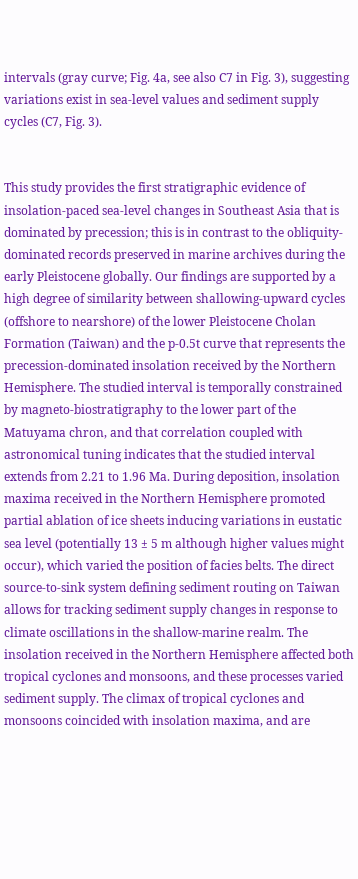intervals (gray curve; Fig. 4a, see also C7 in Fig. 3), suggesting variations exist in sea-level values and sediment supply cycles (C7, Fig. 3).


This study provides the first stratigraphic evidence of insolation-paced sea-level changes in Southeast Asia that is dominated by precession; this is in contrast to the obliquity-dominated records preserved in marine archives during the early Pleistocene globally. Our findings are supported by a high degree of similarity between shallowing-upward cycles (offshore to nearshore) of the lower Pleistocene Cholan Formation (Taiwan) and the p-0.5t curve that represents the precession-dominated insolation received by the Northern Hemisphere. The studied interval is temporally constrained by magneto-biostratigraphy to the lower part of the Matuyama chron, and that correlation coupled with astronomical tuning indicates that the studied interval extends from 2.21 to 1.96 Ma. During deposition, insolation maxima received in the Northern Hemisphere promoted partial ablation of ice sheets inducing variations in eustatic sea level (potentially 13 ± 5 m although higher values might occur), which varied the position of facies belts. The direct source-to-sink system defining sediment routing on Taiwan allows for tracking sediment supply changes in response to climate oscillations in the shallow-marine realm. The insolation received in the Northern Hemisphere affected both tropical cyclones and monsoons, and these processes varied sediment supply. The climax of tropical cyclones and monsoons coincided with insolation maxima, and are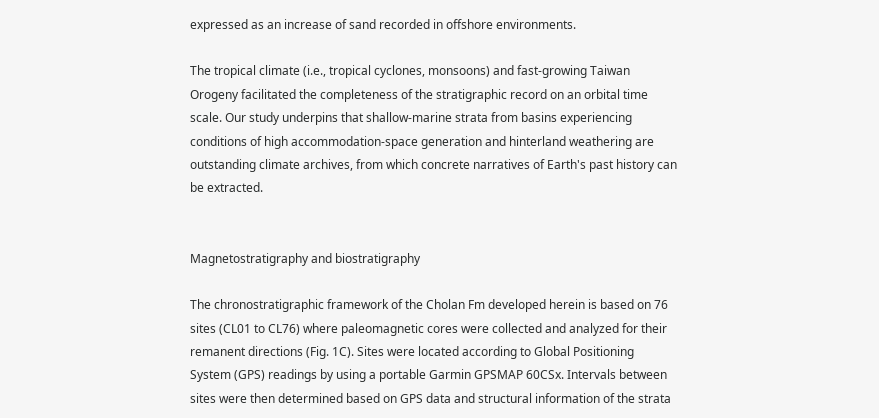expressed as an increase of sand recorded in offshore environments.

The tropical climate (i.e., tropical cyclones, monsoons) and fast-growing Taiwan Orogeny facilitated the completeness of the stratigraphic record on an orbital time scale. Our study underpins that shallow-marine strata from basins experiencing conditions of high accommodation-space generation and hinterland weathering are outstanding climate archives, from which concrete narratives of Earth's past history can be extracted.


Magnetostratigraphy and biostratigraphy

The chronostratigraphic framework of the Cholan Fm developed herein is based on 76 sites (CL01 to CL76) where paleomagnetic cores were collected and analyzed for their remanent directions (Fig. 1C). Sites were located according to Global Positioning System (GPS) readings by using a portable Garmin GPSMAP 60CSx. Intervals between sites were then determined based on GPS data and structural information of the strata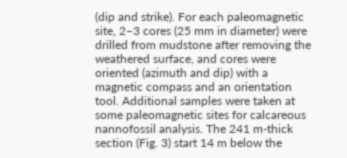(dip and strike). For each paleomagnetic site, 2–3 cores (25 mm in diameter) were drilled from mudstone after removing the weathered surface, and cores were oriented (azimuth and dip) with a magnetic compass and an orientation tool. Additional samples were taken at some paleomagnetic sites for calcareous nannofossil analysis. The 241 m-thick section (Fig. 3) start 14 m below the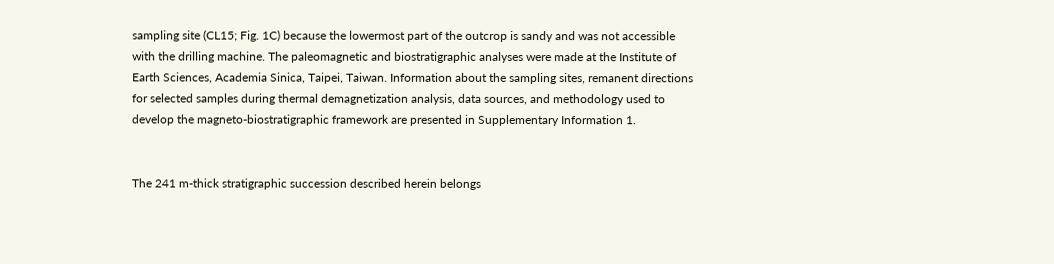sampling site (CL15; Fig. 1C) because the lowermost part of the outcrop is sandy and was not accessible with the drilling machine. The paleomagnetic and biostratigraphic analyses were made at the Institute of Earth Sciences, Academia Sinica, Taipei, Taiwan. Information about the sampling sites, remanent directions for selected samples during thermal demagnetization analysis, data sources, and methodology used to develop the magneto-biostratigraphic framework are presented in Supplementary Information 1.


The 241 m-thick stratigraphic succession described herein belongs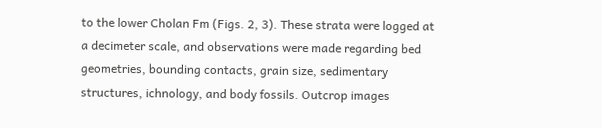to the lower Cholan Fm (Figs. 2, 3). These strata were logged at a decimeter scale, and observations were made regarding bed geometries, bounding contacts, grain size, sedimentary structures, ichnology, and body fossils. Outcrop images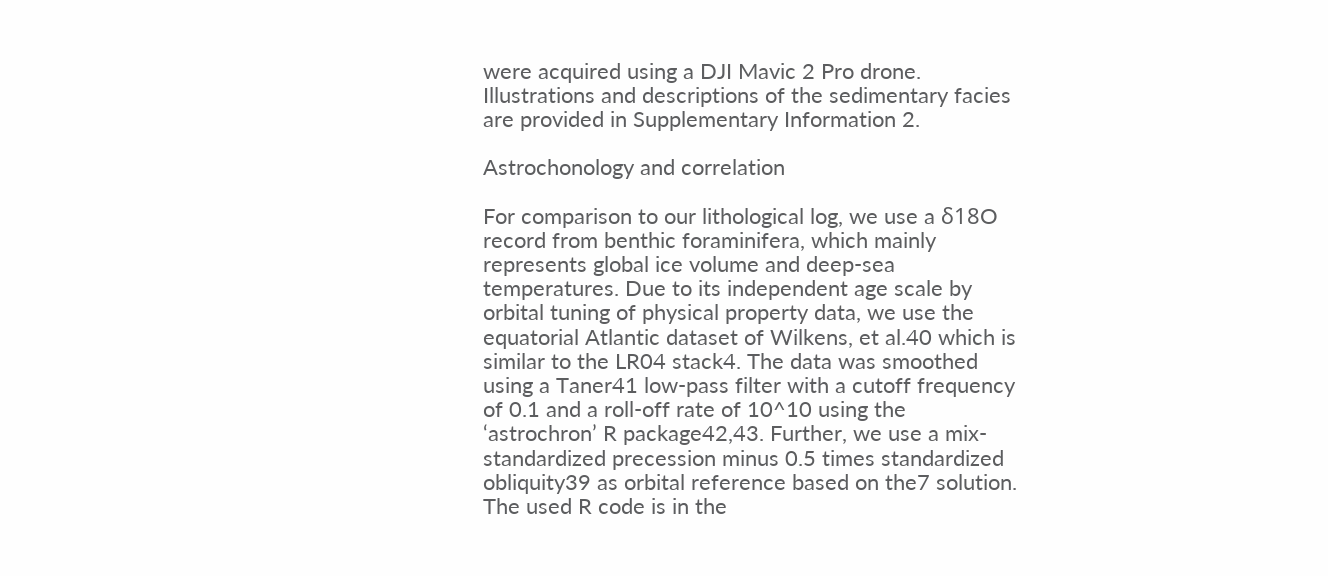were acquired using a DJI Mavic 2 Pro drone. Illustrations and descriptions of the sedimentary facies are provided in Supplementary Information 2.

Astrochonology and correlation

For comparison to our lithological log, we use a δ18O record from benthic foraminifera, which mainly represents global ice volume and deep-sea temperatures. Due to its independent age scale by orbital tuning of physical property data, we use the equatorial Atlantic dataset of Wilkens, et al.40 which is similar to the LR04 stack4. The data was smoothed using a Taner41 low-pass filter with a cutoff frequency of 0.1 and a roll-off rate of 10^10 using the ‘astrochron’ R package42,43. Further, we use a mix-standardized precession minus 0.5 times standardized obliquity39 as orbital reference based on the7 solution. The used R code is in the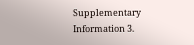Supplementary Information 3.